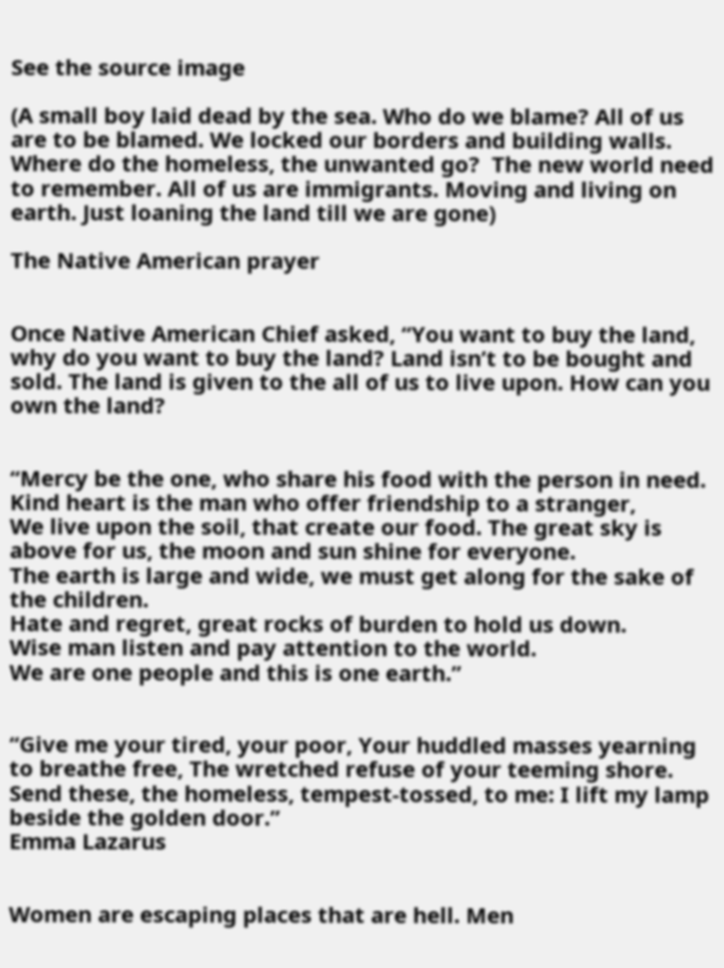See the source image

(A small boy laid dead by the sea. Who do we blame? All of us are to be blamed. We locked our borders and building walls. Where do the homeless, the unwanted go?  The new world need to remember. All of us are immigrants. Moving and living on earth. Just loaning the land till we are gone)

The Native American prayer


Once Native American Chief asked, “You want to buy the land, why do you want to buy the land? Land isn’t to be bought and sold. The land is given to the all of us to live upon. How can you own the land?


“Mercy be the one, who share his food with the person in need.
Kind heart is the man who offer friendship to a stranger,
We live upon the soil, that create our food. The great sky is above for us, the moon and sun shine for everyone.
The earth is large and wide, we must get along for the sake of the children.
Hate and regret, great rocks of burden to hold us down.
Wise man listen and pay attention to the world.
We are one people and this is one earth.”


“Give me your tired, your poor, Your huddled masses yearning to breathe free, The wretched refuse of your teeming shore. Send these, the homeless, tempest-tossed, to me: I lift my lamp beside the golden door.”
Emma Lazarus


Women are escaping places that are hell. Men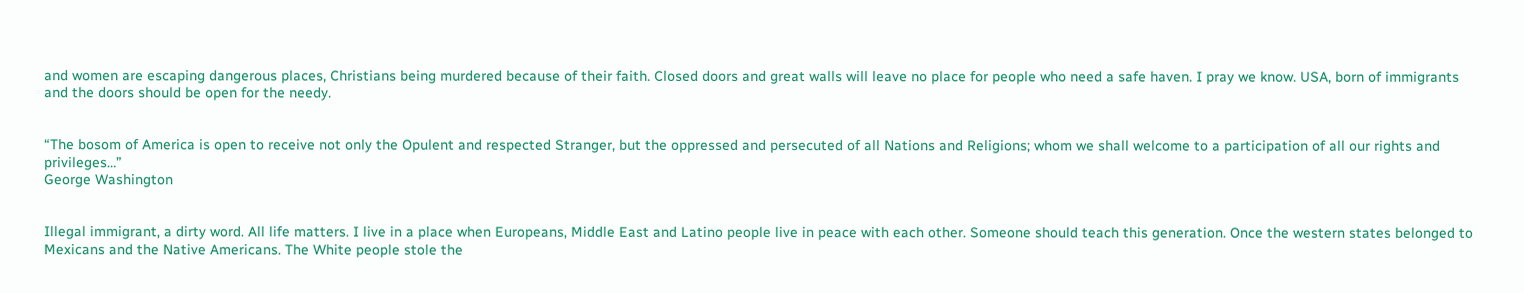and women are escaping dangerous places, Christians being murdered because of their faith. Closed doors and great walls will leave no place for people who need a safe haven. I pray we know. USA, born of immigrants and the doors should be open for the needy.


“The bosom of America is open to receive not only the Opulent and respected Stranger, but the oppressed and persecuted of all Nations and Religions; whom we shall welcome to a participation of all our rights and privileges…”
George Washington


Illegal immigrant, a dirty word. All life matters. I live in a place when Europeans, Middle East and Latino people live in peace with each other. Someone should teach this generation. Once the western states belonged to Mexicans and the Native Americans. The White people stole the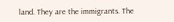land. They are the immigrants. The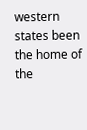western states been the home of the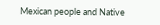Mexican people and Native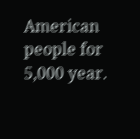American people for 5,000 year.